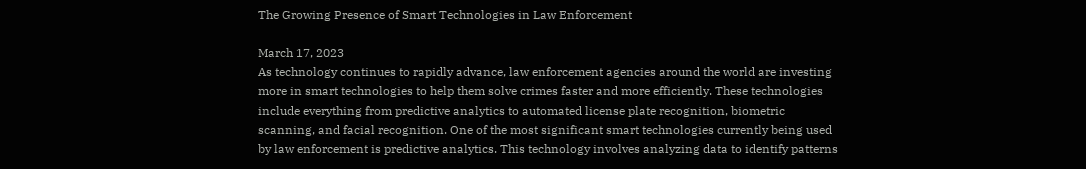The Growing Presence of Smart Technologies in Law Enforcement

March 17, 2023
As technology continues to rapidly advance, law enforcement agencies around the world are investing more in smart technologies to help them solve crimes faster and more efficiently. These technologies include everything from predictive analytics to automated license plate recognition, biometric scanning, and facial recognition. One of the most significant smart technologies currently being used by law enforcement is predictive analytics. This technology involves analyzing data to identify patterns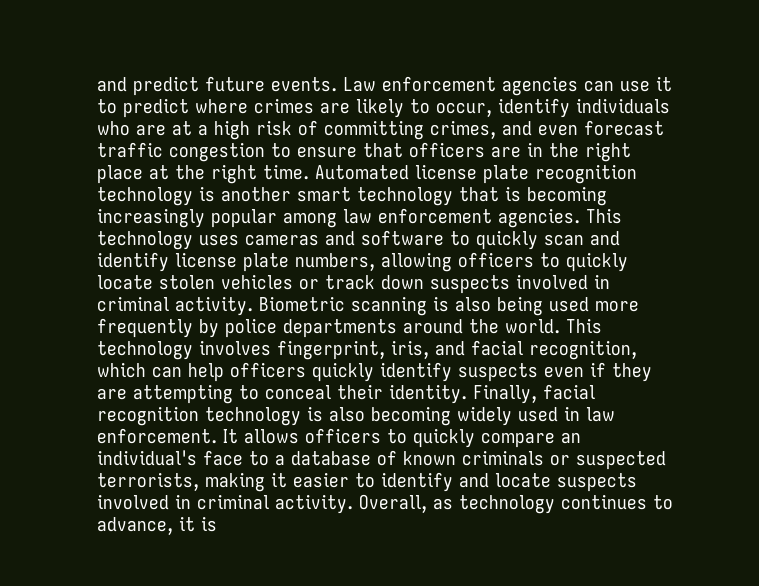and predict future events. Law enforcement agencies can use it to predict where crimes are likely to occur, identify individuals who are at a high risk of committing crimes, and even forecast traffic congestion to ensure that officers are in the right place at the right time. Automated license plate recognition technology is another smart technology that is becoming increasingly popular among law enforcement agencies. This technology uses cameras and software to quickly scan and identify license plate numbers, allowing officers to quickly locate stolen vehicles or track down suspects involved in criminal activity. Biometric scanning is also being used more frequently by police departments around the world. This technology involves fingerprint, iris, and facial recognition, which can help officers quickly identify suspects even if they are attempting to conceal their identity. Finally, facial recognition technology is also becoming widely used in law enforcement. It allows officers to quickly compare an individual's face to a database of known criminals or suspected terrorists, making it easier to identify and locate suspects involved in criminal activity. Overall, as technology continues to advance, it is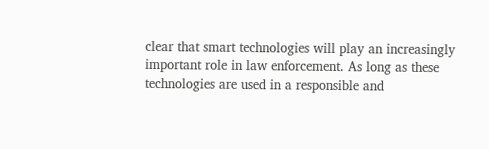clear that smart technologies will play an increasingly important role in law enforcement. As long as these technologies are used in a responsible and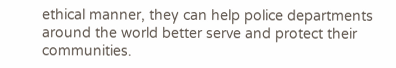ethical manner, they can help police departments around the world better serve and protect their communities.